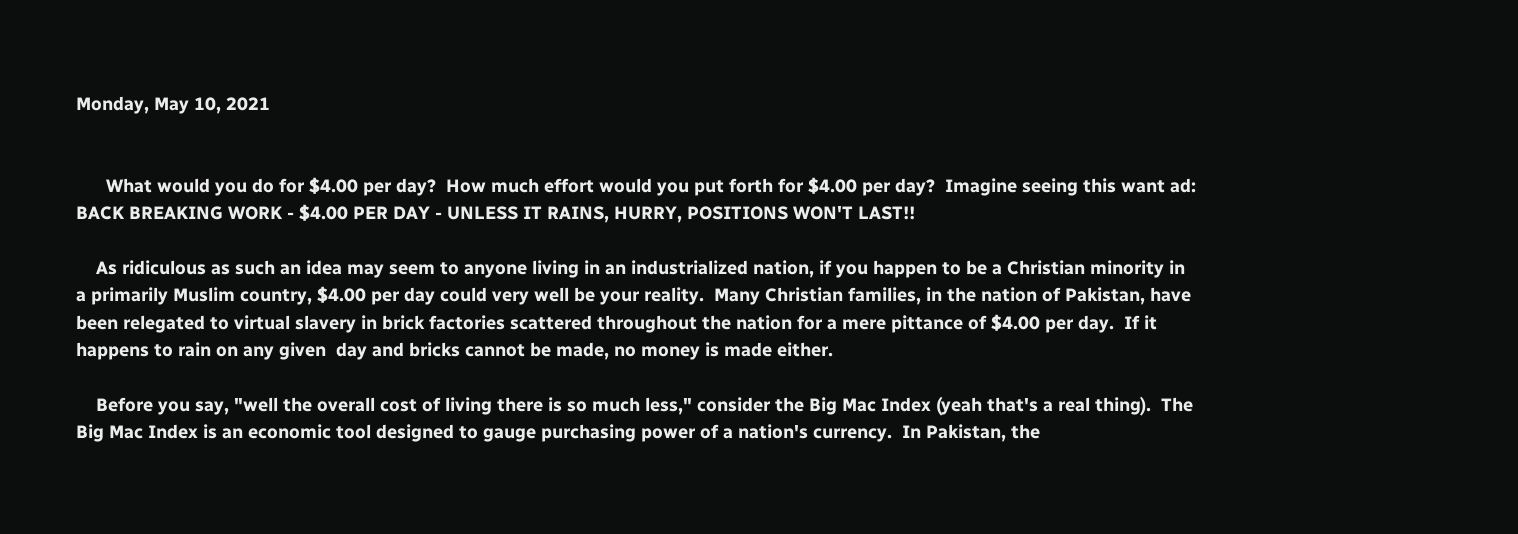Monday, May 10, 2021


      What would you do for $4.00 per day?  How much effort would you put forth for $4.00 per day?  Imagine seeing this want ad: BACK BREAKING WORK - $4.00 PER DAY - UNLESS IT RAINS, HURRY, POSITIONS WON'T LAST!!

    As ridiculous as such an idea may seem to anyone living in an industrialized nation, if you happen to be a Christian minority in a primarily Muslim country, $4.00 per day could very well be your reality.  Many Christian families, in the nation of Pakistan, have been relegated to virtual slavery in brick factories scattered throughout the nation for a mere pittance of $4.00 per day.  If it happens to rain on any given  day and bricks cannot be made, no money is made either.

    Before you say, "well the overall cost of living there is so much less," consider the Big Mac Index (yeah that's a real thing).  The Big Mac Index is an economic tool designed to gauge purchasing power of a nation's currency.  In Pakistan, the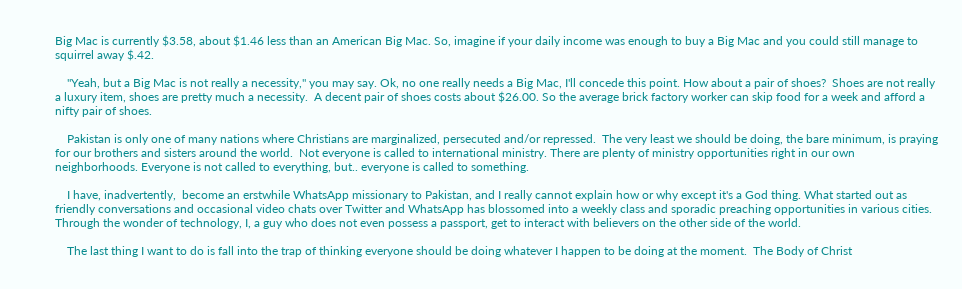Big Mac is currently $3.58, about $1.46 less than an American Big Mac. So, imagine if your daily income was enough to buy a Big Mac and you could still manage to squirrel away $.42.

    "Yeah, but a Big Mac is not really a necessity," you may say. Ok, no one really needs a Big Mac, I'll concede this point. How about a pair of shoes?  Shoes are not really a luxury item, shoes are pretty much a necessity.  A decent pair of shoes costs about $26.00. So the average brick factory worker can skip food for a week and afford a nifty pair of shoes.

    Pakistan is only one of many nations where Christians are marginalized, persecuted and/or repressed.  The very least we should be doing, the bare minimum, is praying for our brothers and sisters around the world.  Not everyone is called to international ministry. There are plenty of ministry opportunities right in our own neighborhoods. Everyone is not called to everything, but.. everyone is called to something.

    I have, inadvertently,  become an erstwhile WhatsApp missionary to Pakistan, and I really cannot explain how or why except it's a God thing. What started out as friendly conversations and occasional video chats over Twitter and WhatsApp has blossomed into a weekly class and sporadic preaching opportunities in various cities.  Through the wonder of technology, I, a guy who does not even possess a passport, get to interact with believers on the other side of the world.

    The last thing I want to do is fall into the trap of thinking everyone should be doing whatever I happen to be doing at the moment.  The Body of Christ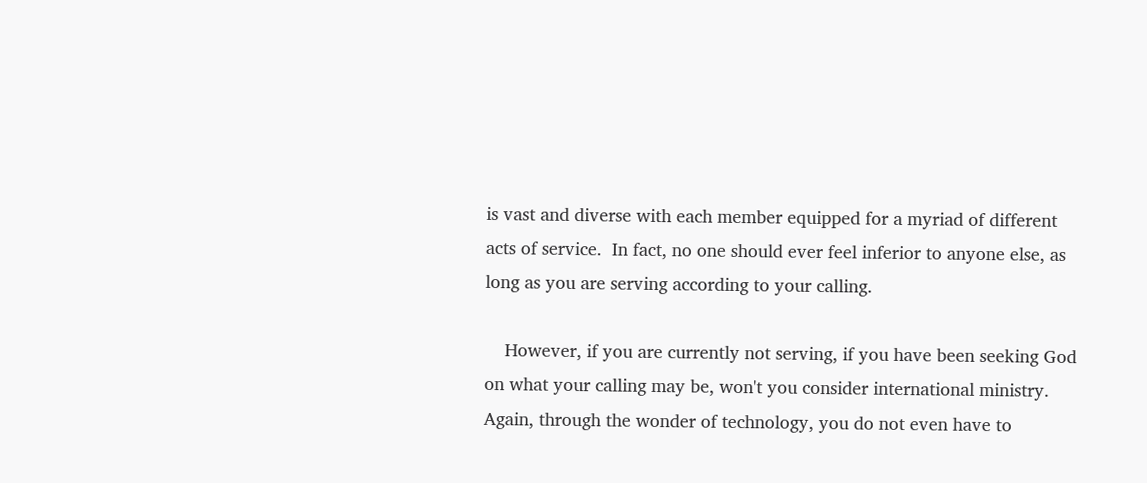is vast and diverse with each member equipped for a myriad of different acts of service.  In fact, no one should ever feel inferior to anyone else, as long as you are serving according to your calling.

    However, if you are currently not serving, if you have been seeking God on what your calling may be, won't you consider international ministry.  Again, through the wonder of technology, you do not even have to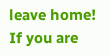leave home!  If you are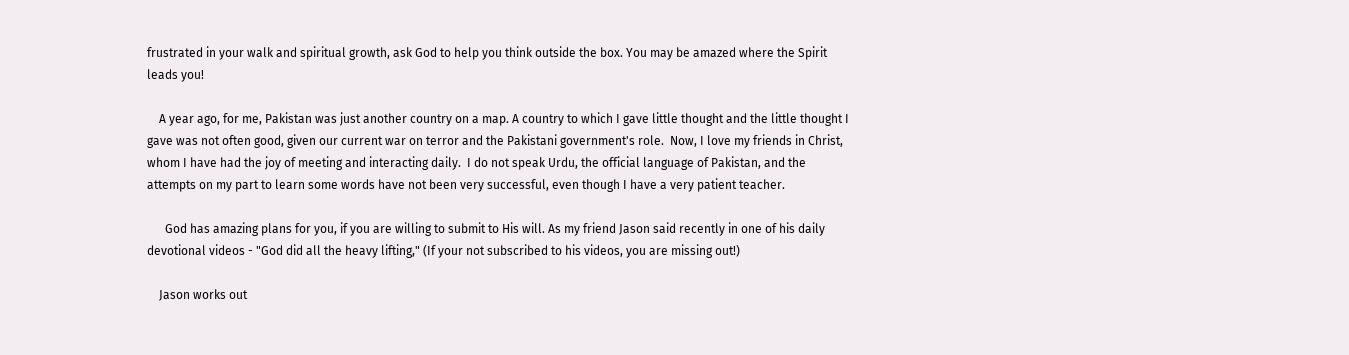frustrated in your walk and spiritual growth, ask God to help you think outside the box. You may be amazed where the Spirit leads you!

    A year ago, for me, Pakistan was just another country on a map. A country to which I gave little thought and the little thought I gave was not often good, given our current war on terror and the Pakistani government's role.  Now, I love my friends in Christ, whom I have had the joy of meeting and interacting daily.  I do not speak Urdu, the official language of Pakistan, and the attempts on my part to learn some words have not been very successful, even though I have a very patient teacher.

      God has amazing plans for you, if you are willing to submit to His will. As my friend Jason said recently in one of his daily devotional videos - "God did all the heavy lifting," (If your not subscribed to his videos, you are missing out!)

    Jason works out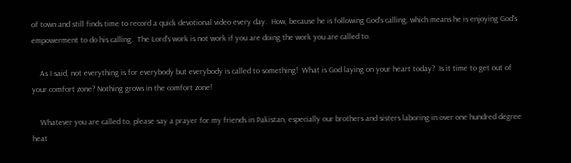of town and still finds time to record a quick devotional video every day.  How, because he is following God's calling, which means he is enjoying God's empowerment to do his calling.  The Lord's work is not work if you are doing the work you are called to.

    As I said, not everything is for everybody but everybody is called to something!  What is God laying on your heart today?  Is it time to get out of your comfort zone? Nothing grows in the comfort zone!

    Whatever you are called to, please say a prayer for my friends in Pakistan, especially our brothers and sisters laboring in over one hundred degree heat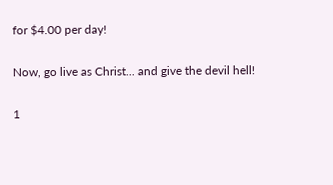for $4.00 per day!

Now, go live as Christ... and give the devil hell!

1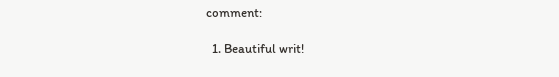comment:

  1. Beautiful writ!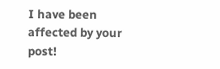I have been affected by your post!